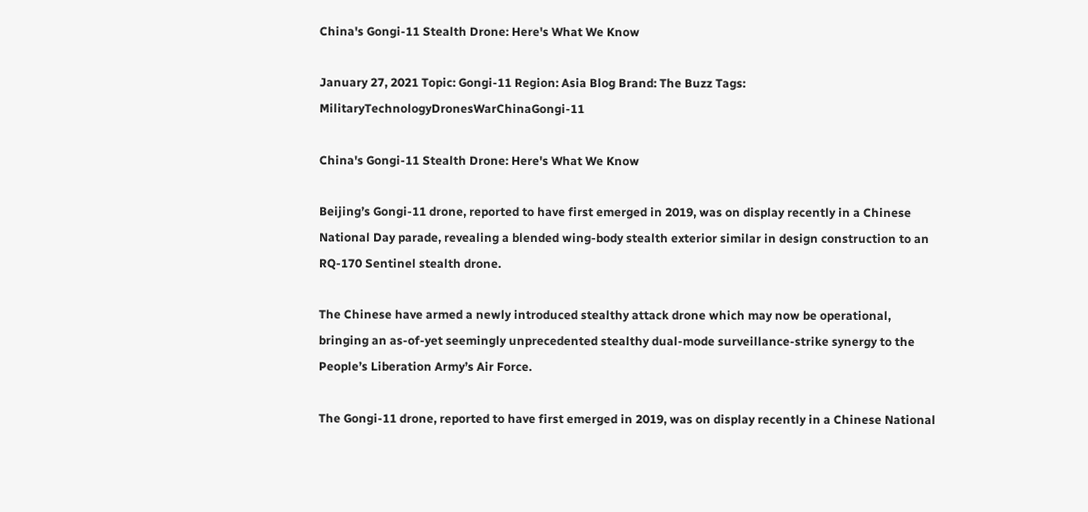China's Gongi-11 Stealth Drone: Here's What We Know

January 27, 2021 Topic: Gongi-11 Region: Asia Blog Brand: The Buzz Tags: MilitaryTechnologyDronesWarChinaGongi-11

China's Gongi-11 Stealth Drone: Here's What We Know

Beijing’s Gongi-11 drone, reported to have first emerged in 2019, was on display recently in a Chinese National Day parade, revealing a blended wing-body stealth exterior similar in design construction to an RQ-170 Sentinel stealth drone.

The Chinese have armed a newly introduced stealthy attack drone which may now be operational, bringing an as-of-yet seemingly unprecedented stealthy dual-mode surveillance-strike synergy to the People’s Liberation Army’s Air Force.

The Gongi-11 drone, reported to have first emerged in 2019, was on display recently in a Chinese National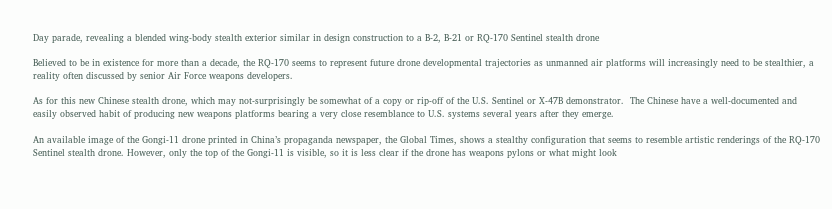Day parade, revealing a blended wing-body stealth exterior similar in design construction to a B-2, B-21 or RQ-170 Sentinel stealth drone

Believed to be in existence for more than a decade, the RQ-170 seems to represent future drone developmental trajectories as unmanned air platforms will increasingly need to be stealthier, a reality often discussed by senior Air Force weapons developers.

As for this new Chinese stealth drone, which may not-surprisingly be somewhat of a copy or rip-off of the U.S. Sentinel or X-47B demonstrator.  The Chinese have a well-documented and easily observed habit of producing new weapons platforms bearing a very close resemblance to U.S. systems several years after they emerge.

An available image of the Gongi-11 drone printed in China’s propaganda newspaper, the Global Times, shows a stealthy configuration that seems to resemble artistic renderings of the RQ-170 Sentinel stealth drone. However, only the top of the Gongi-11 is visible, so it is less clear if the drone has weapons pylons or what might look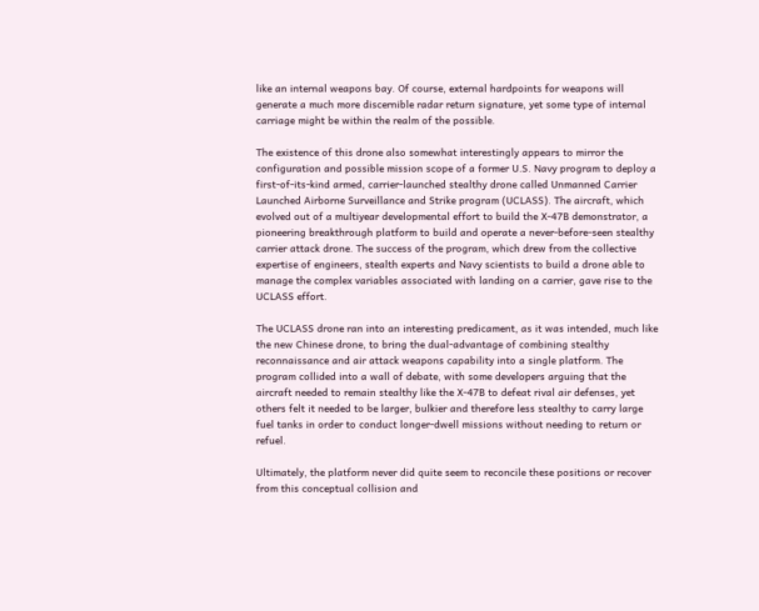like an internal weapons bay. Of course, external hardpoints for weapons will generate a much more discernible radar return signature, yet some type of internal carriage might be within the realm of the possible.

The existence of this drone also somewhat interestingly appears to mirror the configuration and possible mission scope of a former U.S. Navy program to deploy a first-of-its-kind armed, carrier-launched stealthy drone called Unmanned Carrier Launched Airborne Surveillance and Strike program (UCLASS). The aircraft, which evolved out of a multiyear developmental effort to build the X-47B demonstrator, a pioneering breakthrough platform to build and operate a never-before-seen stealthy carrier attack drone. The success of the program, which drew from the collective expertise of engineers, stealth experts and Navy scientists to build a drone able to manage the complex variables associated with landing on a carrier, gave rise to the UCLASS effort.

The UCLASS drone ran into an interesting predicament, as it was intended, much like the new Chinese drone, to bring the dual-advantage of combining stealthy reconnaissance and air attack weapons capability into a single platform. The program collided into a wall of debate, with some developers arguing that the aircraft needed to remain stealthy like the X-47B to defeat rival air defenses, yet others felt it needed to be larger, bulkier and therefore less stealthy to carry large fuel tanks in order to conduct longer-dwell missions without needing to return or refuel.

Ultimately, the platform never did quite seem to reconcile these positions or recover from this conceptual collision and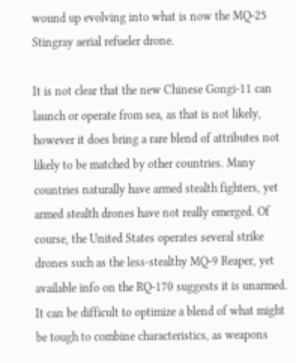wound up evolving into what is now the MQ-25 Stingray aerial refueler drone.

It is not clear that the new Chinese Gongi-11 can launch or operate from sea, as that is not likely, however it does bring a rare blend of attributes not likely to be matched by other countries. Many countries naturally have armed stealth fighters, yet armed stealth drones have not really emerged. Of course, the United States operates several strike drones such as the less-stealthy MQ-9 Reaper, yet available info on the RQ-170 suggests it is unarmed. It can be difficult to optimize a blend of what might be tough to combine characteristics, as weapons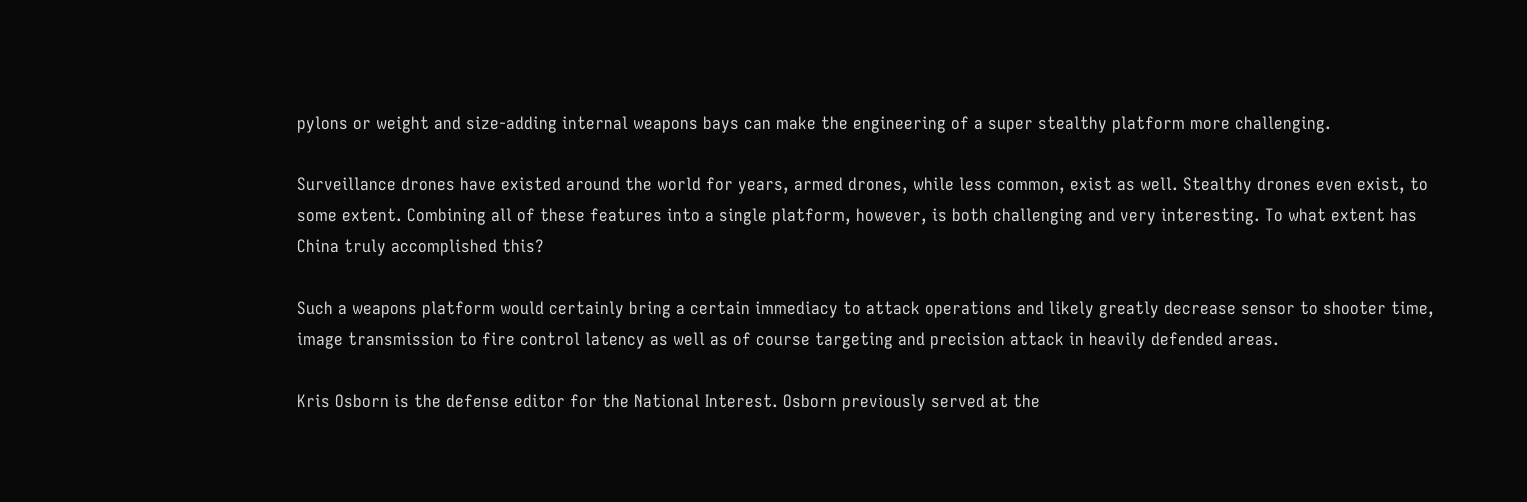pylons or weight and size-adding internal weapons bays can make the engineering of a super stealthy platform more challenging.

Surveillance drones have existed around the world for years, armed drones, while less common, exist as well. Stealthy drones even exist, to some extent. Combining all of these features into a single platform, however, is both challenging and very interesting. To what extent has China truly accomplished this?

Such a weapons platform would certainly bring a certain immediacy to attack operations and likely greatly decrease sensor to shooter time, image transmission to fire control latency as well as of course targeting and precision attack in heavily defended areas.

Kris Osborn is the defense editor for the National Interest. Osborn previously served at the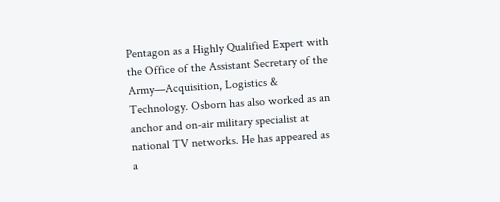Pentagon as a Highly Qualified Expert with the Office of the Assistant Secretary of the Army—Acquisition, Logistics & Technology. Osborn has also worked as an anchor and on-air military specialist at national TV networks. He has appeared as a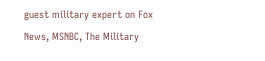guest military expert on Fox News, MSNBC, The Military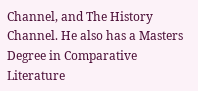Channel, and The History Channel. He also has a Masters Degree in Comparative Literature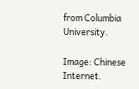from Columbia University.

Image: Chinese Internet.